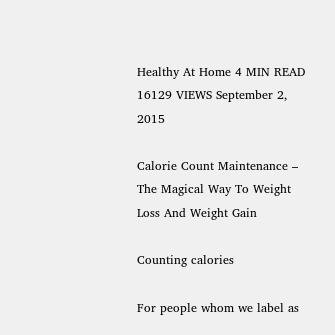Healthy At Home 4 MIN READ 16129 VIEWS September 2, 2015

Calorie Count Maintenance – The Magical Way To Weight Loss And Weight Gain

Counting calories

For people whom we label as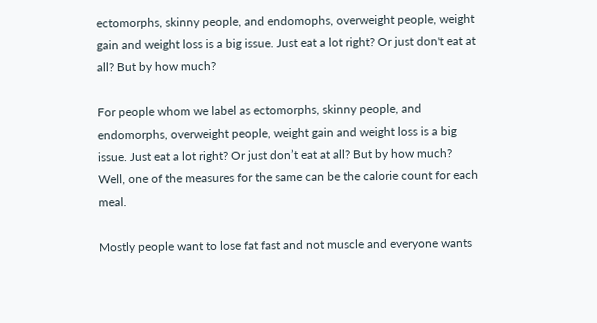ectomorphs, skinny people, and endomophs, overweight people, weight gain and weight loss is a big issue. Just eat a lot right? Or just don't eat at all? But by how much?

For people whom we label as ectomorphs, skinny people, and endomorphs, overweight people, weight gain and weight loss is a big issue. Just eat a lot right? Or just don’t eat at all? But by how much? Well, one of the measures for the same can be the calorie count for each meal.

Mostly people want to lose fat fast and not muscle and everyone wants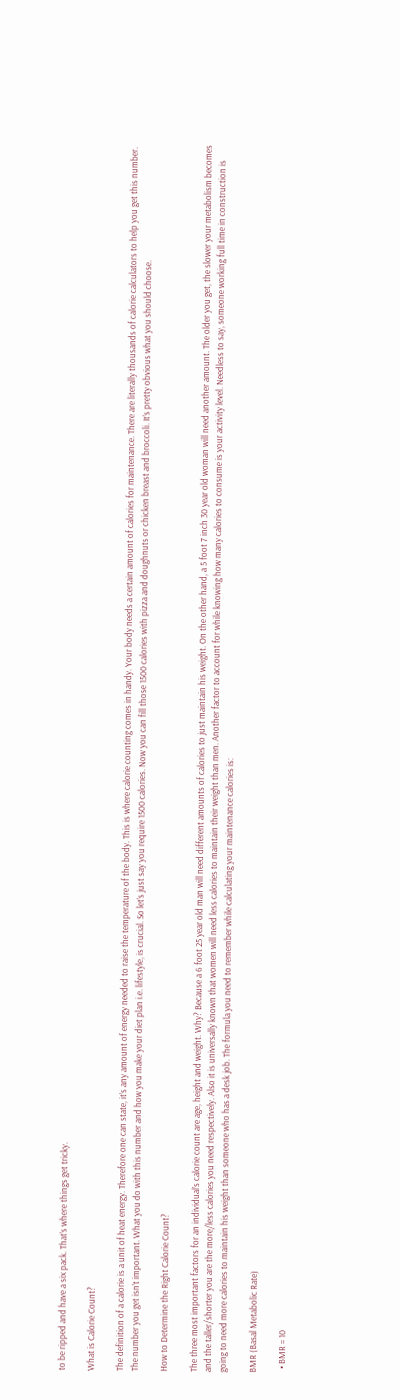to be ripped and have a six pack. That’s where things get tricky.

What is Calorie Count?

The definition of a calorie is a unit of heat energy. Therefore one can state, it’s any amount of energy needed to raise the temperature of the body. This is where calorie counting comes in handy. Your body needs a certain amount of calories for maintenance. There are literally thousands of calorie calculators to help you get this number. The number you get isn’t important. What you do with this number and how you make your diet plan i.e. lifestyle, is crucial. So let’s just say you require 1500 calories. Now you can fill those 1500 calories with pizza and doughnuts or chicken breast and broccoli. It’s pretty obvious what you should choose.

How to Determine the Right Calorie Count?

The three most important factors for an individual’s calorie count are age, height and weight. Why? Because a 6 foot 25 year old man will need different amounts of calories to just maintain his weight. On the other hand, a 5 foot 7 inch 30 year old woman will need another amount. The older you get, the slower your metabolism becomes and the taller/shorter you are the more/less calories you need respectively. Also it is universally known that women will need less calories to maintain their weight than men. Another factor to account for while knowing how many calories to consume is your activity level. Needless to say, someone working full time in construction is going to need more calories to maintain his weight than someone who has a desk job. The formula you need to remember while calculating your maintenance calories is:

BMR (Basal Metabolic Rate)

  • BMR = 10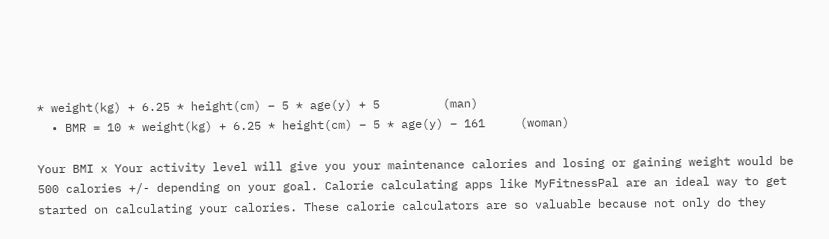* weight(kg) + 6.25 * height(cm) – 5 * age(y) + 5         (man)
  • BMR = 10 * weight(kg) + 6.25 * height(cm) – 5 * age(y) – 161     (woman)

Your BMI x Your activity level will give you your maintenance calories and losing or gaining weight would be 500 calories +/- depending on your goal. Calorie calculating apps like MyFitnessPal are an ideal way to get started on calculating your calories. These calorie calculators are so valuable because not only do they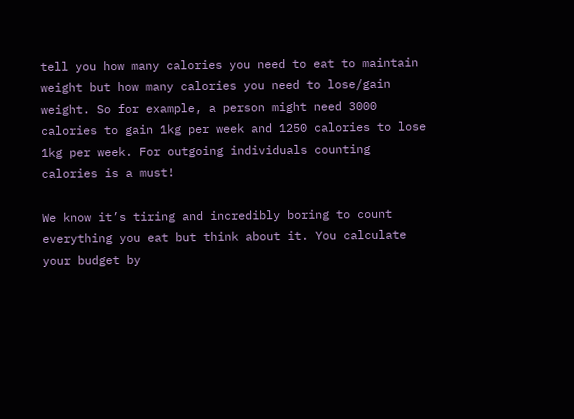tell you how many calories you need to eat to maintain weight but how many calories you need to lose/gain weight. So for example, a person might need 3000 calories to gain 1kg per week and 1250 calories to lose 1kg per week. For outgoing individuals counting calories is a must!

We know it’s tiring and incredibly boring to count everything you eat but think about it. You calculate your budget by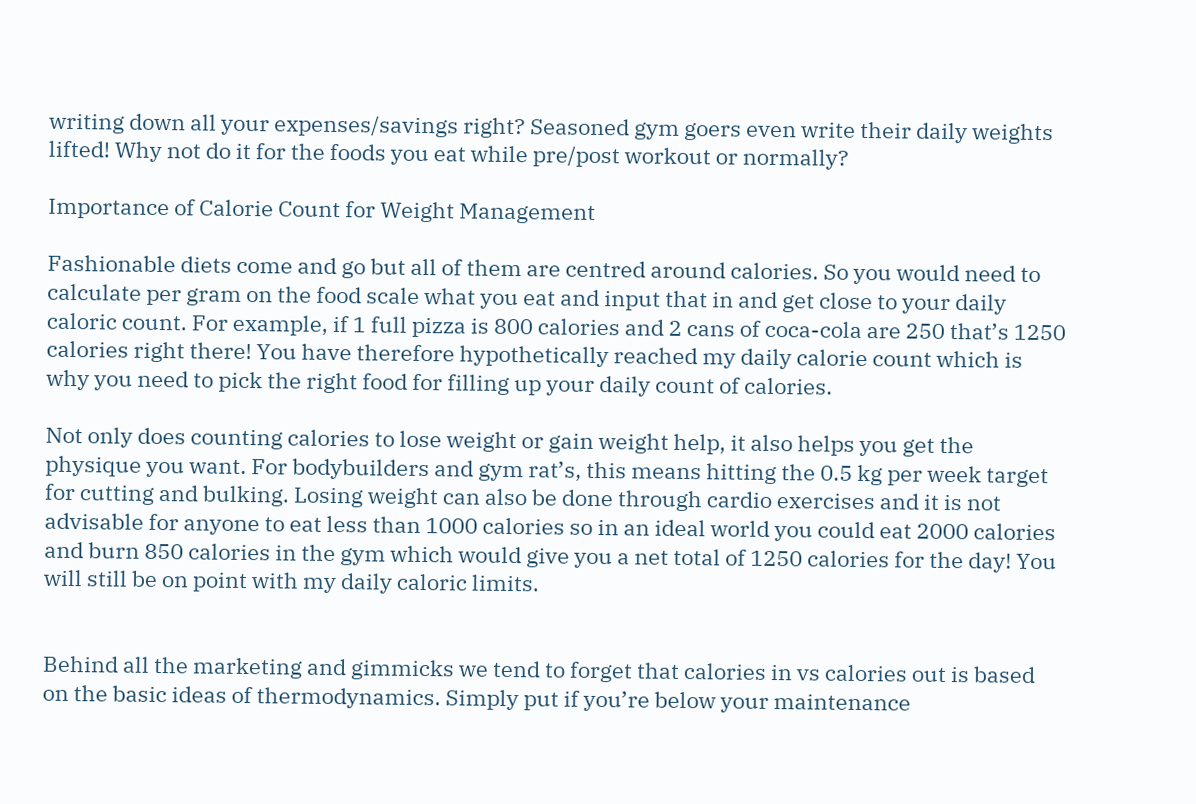writing down all your expenses/savings right? Seasoned gym goers even write their daily weights lifted! Why not do it for the foods you eat while pre/post workout or normally?

Importance of Calorie Count for Weight Management

Fashionable diets come and go but all of them are centred around calories. So you would need to calculate per gram on the food scale what you eat and input that in and get close to your daily caloric count. For example, if 1 full pizza is 800 calories and 2 cans of coca-cola are 250 that’s 1250 calories right there! You have therefore hypothetically reached my daily calorie count which is why you need to pick the right food for filling up your daily count of calories.

Not only does counting calories to lose weight or gain weight help, it also helps you get the physique you want. For bodybuilders and gym rat’s, this means hitting the 0.5 kg per week target for cutting and bulking. Losing weight can also be done through cardio exercises and it is not advisable for anyone to eat less than 1000 calories so in an ideal world you could eat 2000 calories and burn 850 calories in the gym which would give you a net total of 1250 calories for the day! You will still be on point with my daily caloric limits.


Behind all the marketing and gimmicks we tend to forget that calories in vs calories out is based on the basic ideas of thermodynamics. Simply put if you’re below your maintenance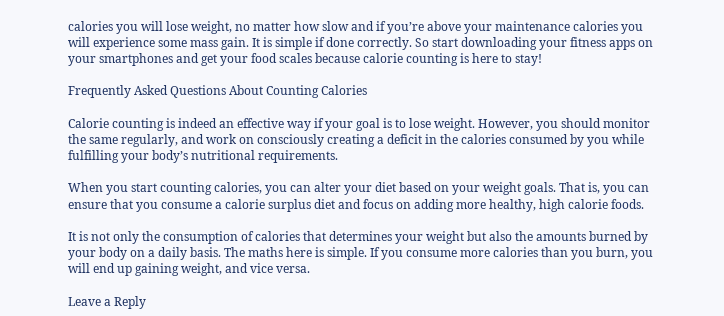calories you will lose weight, no matter how slow and if you’re above your maintenance calories you will experience some mass gain. It is simple if done correctly. So start downloading your fitness apps on your smartphones and get your food scales because calorie counting is here to stay!

Frequently Asked Questions About Counting Calories

Calorie counting is indeed an effective way if your goal is to lose weight. However, you should monitor the same regularly, and work on consciously creating a deficit in the calories consumed by you while fulfilling your body’s nutritional requirements.

When you start counting calories, you can alter your diet based on your weight goals. That is, you can ensure that you consume a calorie surplus diet and focus on adding more healthy, high calorie foods.

It is not only the consumption of calories that determines your weight but also the amounts burned by your body on a daily basis. The maths here is simple. If you consume more calories than you burn, you will end up gaining weight, and vice versa.

Leave a Reply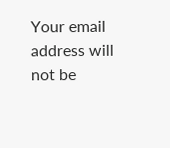Your email address will not be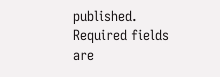published. Required fields are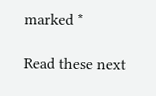marked *

Read these next